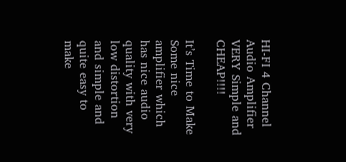HI-FI 4 Channel Audio Amplifier VERY Simple and CHEAP!!!!

It’s Time to Make Some nice amplifier which has nice audio quality with very low distortion and simple and quite easy to make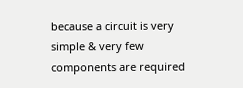because a circuit is very simple & very few components are required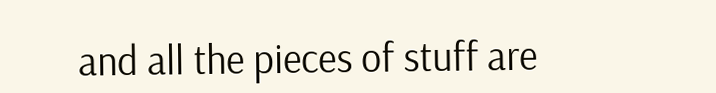and all the pieces of stuff are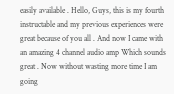easily available . Hello, Guys, this is my fourth instructable and my previous experiences were great because of you all . And now I came with an amazing 4 channel audio amp Which sounds great . Now without wasting more time I am going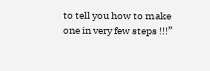to tell you how to make one in very few steps !!!”